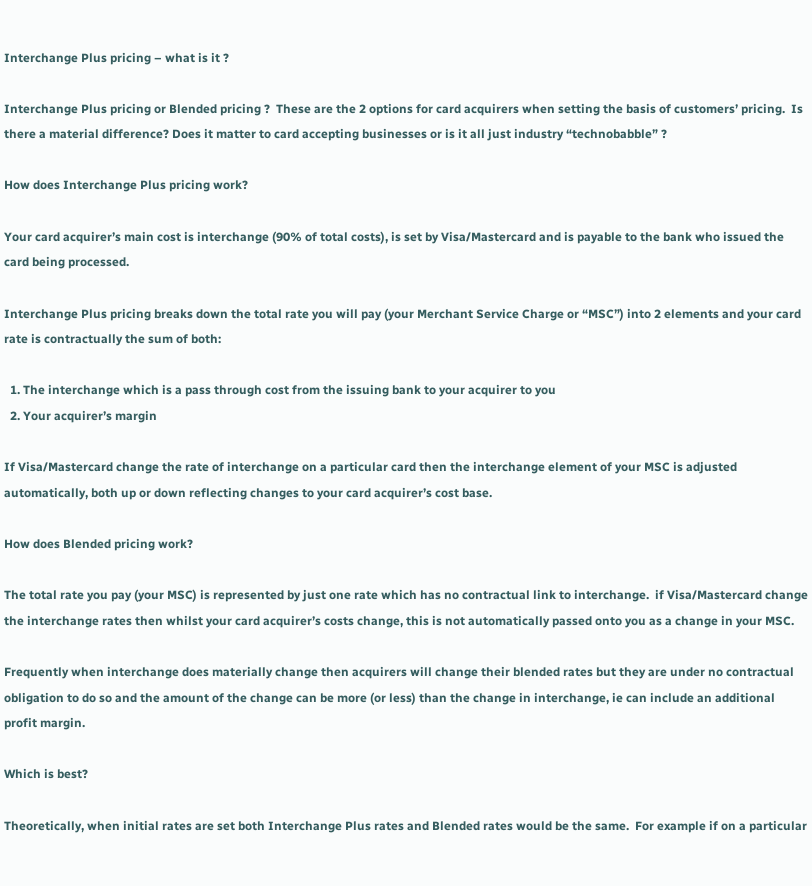Interchange Plus pricing – what is it ?

Interchange Plus pricing or Blended pricing ?  These are the 2 options for card acquirers when setting the basis of customers’ pricing.  Is there a material difference? Does it matter to card accepting businesses or is it all just industry “technobabble” ?

How does Interchange Plus pricing work?

Your card acquirer’s main cost is interchange (90% of total costs), is set by Visa/Mastercard and is payable to the bank who issued the card being processed.

Interchange Plus pricing breaks down the total rate you will pay (your Merchant Service Charge or “MSC”) into 2 elements and your card rate is contractually the sum of both:

  1. The interchange which is a pass through cost from the issuing bank to your acquirer to you
  2. Your acquirer’s margin

If Visa/Mastercard change the rate of interchange on a particular card then the interchange element of your MSC is adjusted automatically, both up or down reflecting changes to your card acquirer’s cost base.

How does Blended pricing work?

The total rate you pay (your MSC) is represented by just one rate which has no contractual link to interchange.  if Visa/Mastercard change the interchange rates then whilst your card acquirer’s costs change, this is not automatically passed onto you as a change in your MSC.

Frequently when interchange does materially change then acquirers will change their blended rates but they are under no contractual obligation to do so and the amount of the change can be more (or less) than the change in interchange, ie can include an additional profit margin.

Which is best?

Theoretically, when initial rates are set both Interchange Plus rates and Blended rates would be the same.  For example if on a particular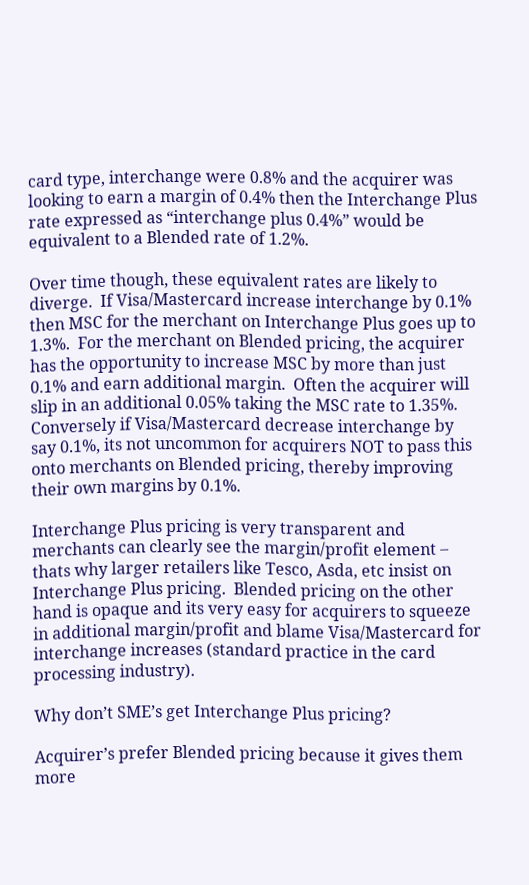card type, interchange were 0.8% and the acquirer was looking to earn a margin of 0.4% then the Interchange Plus rate expressed as “interchange plus 0.4%” would be equivalent to a Blended rate of 1.2%.

Over time though, these equivalent rates are likely to diverge.  If Visa/Mastercard increase interchange by 0.1% then MSC for the merchant on Interchange Plus goes up to 1.3%.  For the merchant on Blended pricing, the acquirer has the opportunity to increase MSC by more than just 0.1% and earn additional margin.  Often the acquirer will slip in an additional 0.05% taking the MSC rate to 1.35%.  Conversely if Visa/Mastercard decrease interchange by say 0.1%, its not uncommon for acquirers NOT to pass this onto merchants on Blended pricing, thereby improving their own margins by 0.1%.

Interchange Plus pricing is very transparent and merchants can clearly see the margin/profit element – thats why larger retailers like Tesco, Asda, etc insist on Interchange Plus pricing.  Blended pricing on the other hand is opaque and its very easy for acquirers to squeeze in additional margin/profit and blame Visa/Mastercard for interchange increases (standard practice in the card processing industry).

Why don’t SME’s get Interchange Plus pricing?

Acquirer’s prefer Blended pricing because it gives them more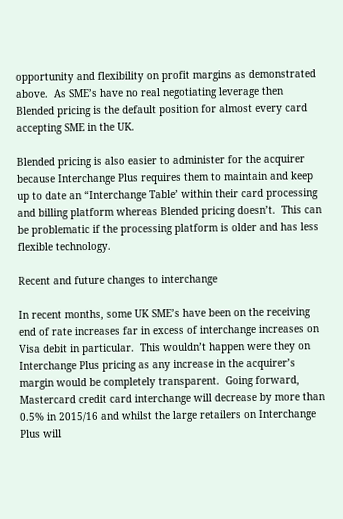opportunity and flexibility on profit margins as demonstrated above.  As SME’s have no real negotiating leverage then Blended pricing is the default position for almost every card accepting SME in the UK.

Blended pricing is also easier to administer for the acquirer because Interchange Plus requires them to maintain and keep up to date an “Interchange Table’ within their card processing and billing platform whereas Blended pricing doesn’t.  This can be problematic if the processing platform is older and has less flexible technology.

Recent and future changes to interchange

In recent months, some UK SME’s have been on the receiving end of rate increases far in excess of interchange increases on Visa debit in particular.  This wouldn’t happen were they on Interchange Plus pricing as any increase in the acquirer’s margin would be completely transparent.  Going forward, Mastercard credit card interchange will decrease by more than 0.5% in 2015/16 and whilst the large retailers on Interchange Plus will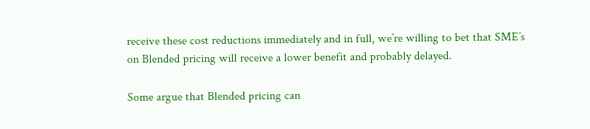receive these cost reductions immediately and in full, we’re willing to bet that SME’s on Blended pricing will receive a lower benefit and probably delayed.

Some argue that Blended pricing can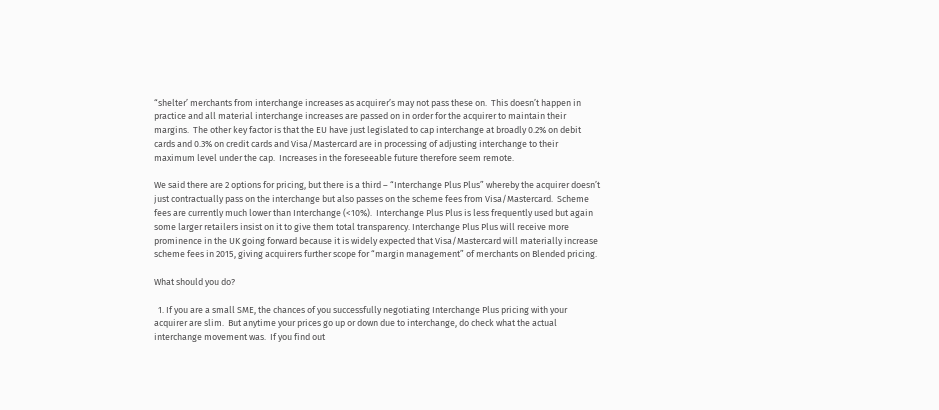“shelter’ merchants from interchange increases as acquirer’s may not pass these on.  This doesn’t happen in practice and all material interchange increases are passed on in order for the acquirer to maintain their margins.  The other key factor is that the EU have just legislated to cap interchange at broadly 0.2% on debit cards and 0.3% on credit cards and Visa/Mastercard are in processing of adjusting interchange to their maximum level under the cap.  Increases in the foreseeable future therefore seem remote.

We said there are 2 options for pricing, but there is a third – “Interchange Plus Plus” whereby the acquirer doesn’t just contractually pass on the interchange but also passes on the scheme fees from Visa/Mastercard.  Scheme fees are currently much lower than Interchange (<10%).  Interchange Plus Plus is less frequently used but again some larger retailers insist on it to give them total transparency. Interchange Plus Plus will receive more prominence in the UK going forward because it is widely expected that Visa/Mastercard will materially increase scheme fees in 2015, giving acquirers further scope for “margin management” of merchants on Blended pricing.

What should you do?

  1. If you are a small SME, the chances of you successfully negotiating Interchange Plus pricing with your acquirer are slim.  But anytime your prices go up or down due to interchange, do check what the actual interchange movement was.  If you find out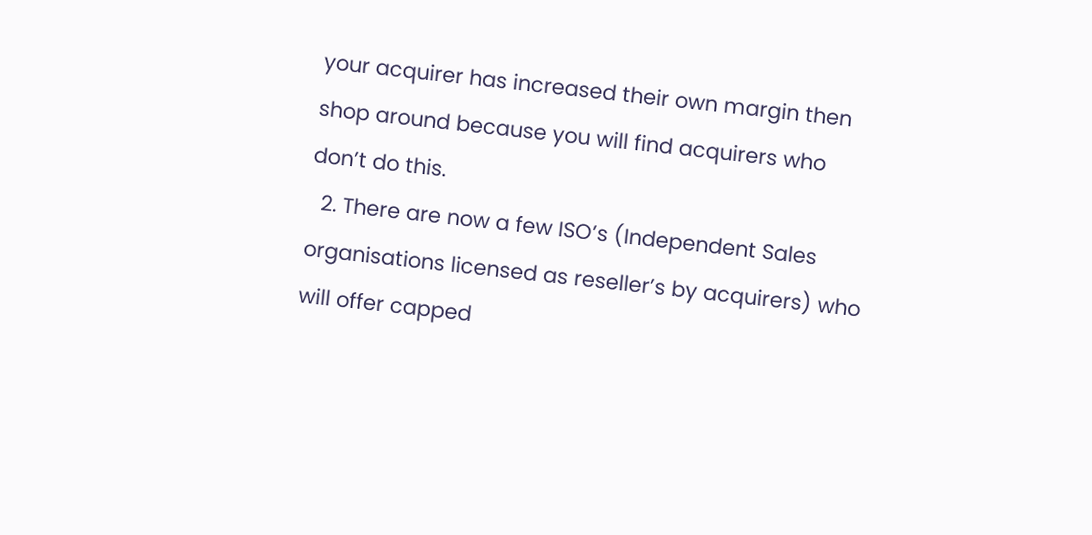your acquirer has increased their own margin then shop around because you will find acquirers who don’t do this.
  2. There are now a few ISO’s (Independent Sales organisations licensed as reseller’s by acquirers) who will offer capped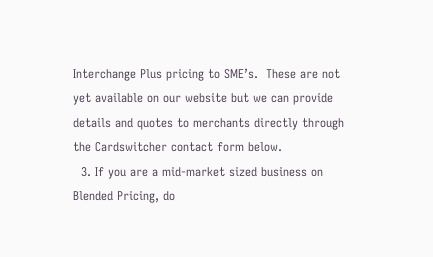Interchange Plus pricing to SME’s.  These are not yet available on our website but we can provide details and quotes to merchants directly through the Cardswitcher contact form below.
  3. If you are a mid-market sized business on Blended Pricing, do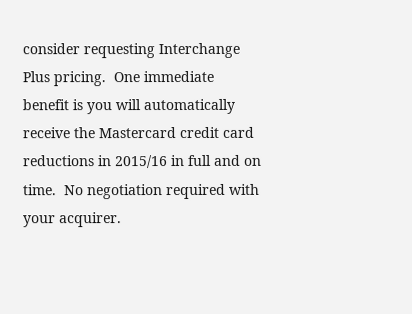consider requesting Interchange Plus pricing.  One immediate benefit is you will automatically receive the Mastercard credit card reductions in 2015/16 in full and on time.  No negotiation required with your acquirer.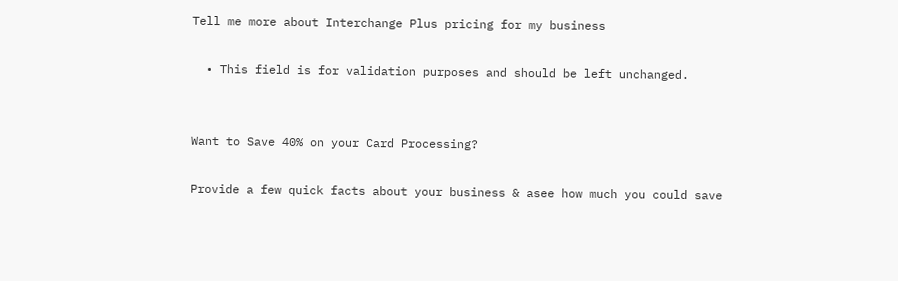Tell me more about Interchange Plus pricing for my business

  • This field is for validation purposes and should be left unchanged.


Want to Save 40% on your Card Processing?

Provide a few quick facts about your business & asee how much you could save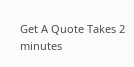Get A Quote Takes 2 minutes